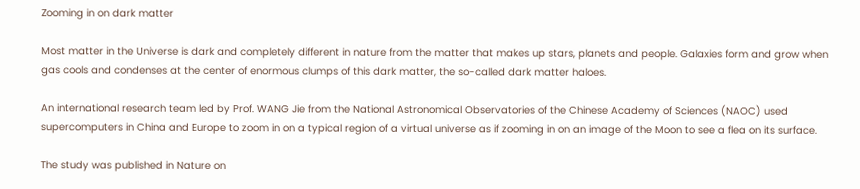Zooming in on dark matter

Most matter in the Universe is dark and completely different in nature from the matter that makes up stars, planets and people. Galaxies form and grow when gas cools and condenses at the center of enormous clumps of this dark matter, the so-called dark matter haloes.

An international research team led by Prof. WANG Jie from the National Astronomical Observatories of the Chinese Academy of Sciences (NAOC) used supercomputers in China and Europe to zoom in on a typical region of a virtual universe as if zooming in on an image of the Moon to see a flea on its surface.

The study was published in Nature on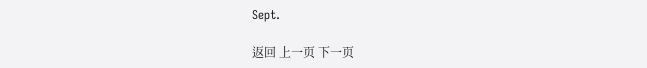Sept.

返回 上一页 下一页